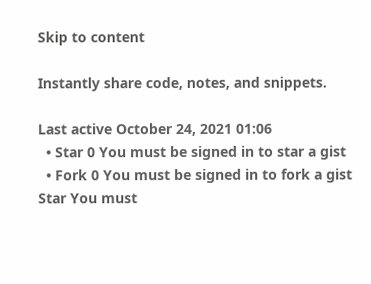Skip to content

Instantly share code, notes, and snippets.

Last active October 24, 2021 01:06
  • Star 0 You must be signed in to star a gist
  • Fork 0 You must be signed in to fork a gist
Star You must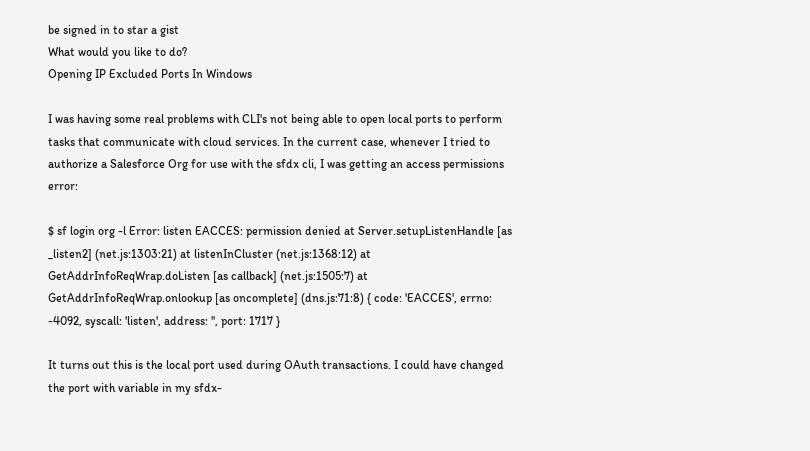be signed in to star a gist
What would you like to do?
Opening IP Excluded Ports In Windows

I was having some real problems with CLI's not being able to open local ports to perform tasks that communicate with cloud services. In the current case, whenever I tried to authorize a Salesforce Org for use with the sfdx cli, I was getting an access permissions error:

$ sf login org -l Error: listen EACCES: permission denied at Server.setupListenHandle [as _listen2] (net.js:1303:21) at listenInCluster (net.js:1368:12) at GetAddrInfoReqWrap.doListen [as callback] (net.js:1505:7) at GetAddrInfoReqWrap.onlookup [as oncomplete] (dns.js:71:8) { code: 'EACCES', errno: -4092, syscall: 'listen', address: '', port: 1717 }

It turns out this is the local port used during OAuth transactions. I could have changed the port with variable in my sfdx-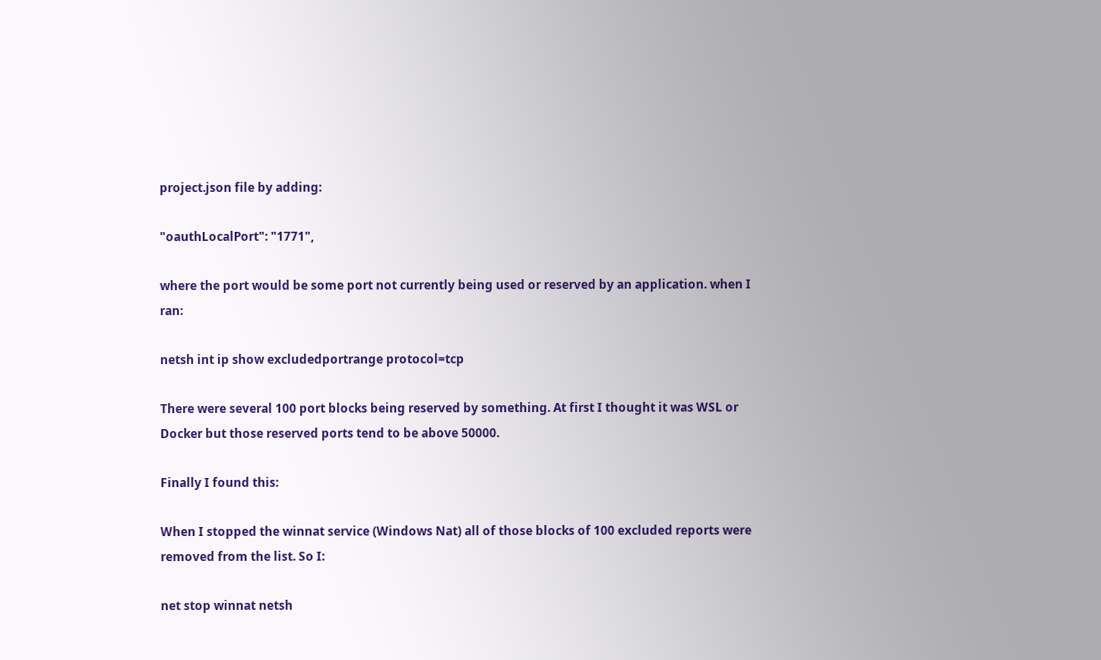project.json file by adding:

"oauthLocalPort": "1771",

where the port would be some port not currently being used or reserved by an application. when I ran:

netsh int ip show excludedportrange protocol=tcp

There were several 100 port blocks being reserved by something. At first I thought it was WSL or Docker but those reserved ports tend to be above 50000.

Finally I found this:

When I stopped the winnat service (Windows Nat) all of those blocks of 100 excluded reports were removed from the list. So I:

net stop winnat netsh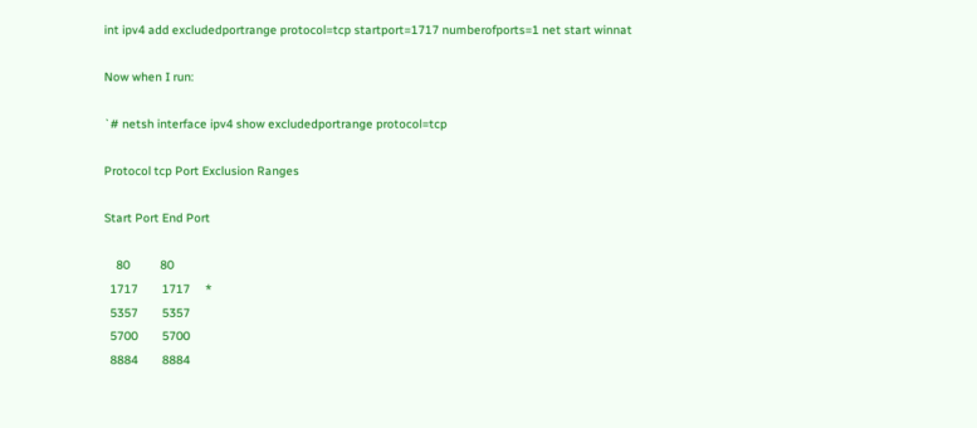int ipv4 add excludedportrange protocol=tcp startport=1717 numberofports=1 net start winnat

Now when I run:

`# netsh interface ipv4 show excludedportrange protocol=tcp

Protocol tcp Port Exclusion Ranges

Start Port End Port

    80          80
  1717        1717     *
  5357        5357
  5700        5700
  8884        8884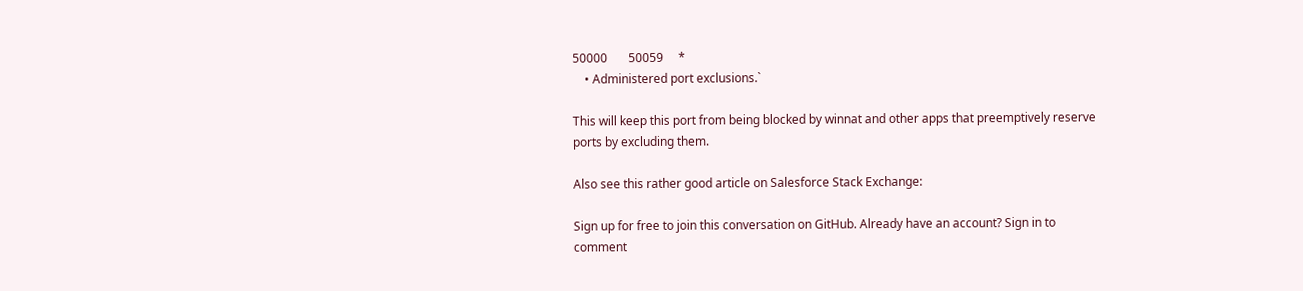50000       50059     *
    • Administered port exclusions.`

This will keep this port from being blocked by winnat and other apps that preemptively reserve ports by excluding them.

Also see this rather good article on Salesforce Stack Exchange:

Sign up for free to join this conversation on GitHub. Already have an account? Sign in to comment